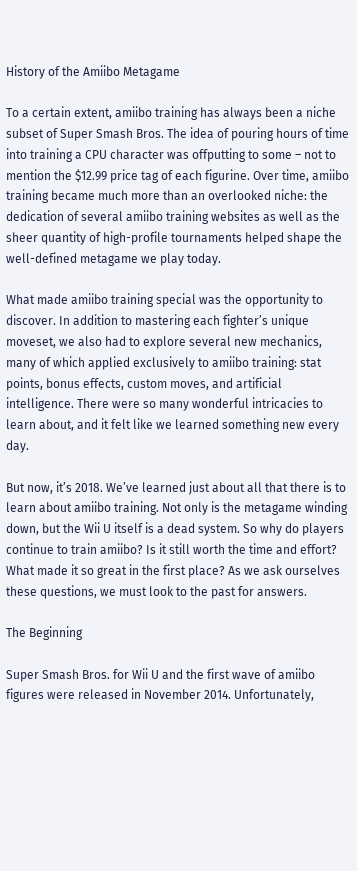History of the Amiibo Metagame

To a certain extent, amiibo training has always been a niche subset of Super Smash Bros. The idea of pouring hours of time into training a CPU character was offputting to some – not to mention the $12.99 price tag of each figurine. Over time, amiibo training became much more than an overlooked niche: the dedication of several amiibo training websites as well as the sheer quantity of high-profile tournaments helped shape the well-defined metagame we play today.

What made amiibo training special was the opportunity to discover. In addition to mastering each fighter’s unique moveset, we also had to explore several new mechanics, many of which applied exclusively to amiibo training: stat points, bonus effects, custom moves, and artificial intelligence. There were so many wonderful intricacies to learn about, and it felt like we learned something new every day.

But now, it’s 2018. We’ve learned just about all that there is to learn about amiibo training. Not only is the metagame winding down, but the Wii U itself is a dead system. So why do players continue to train amiibo? Is it still worth the time and effort? What made it so great in the first place? As we ask ourselves these questions, we must look to the past for answers.

The Beginning

Super Smash Bros. for Wii U and the first wave of amiibo figures were released in November 2014. Unfortunately,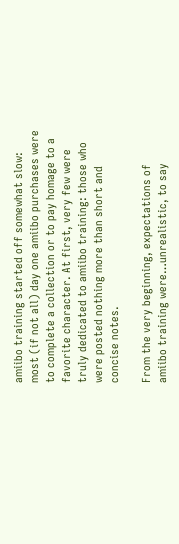amiibo training started off somewhat slow: most (if not all) day one amiibo purchases were to complete a collection or to pay homage to a favorite character. At first, very few were truly dedicated to amiibo training: those who were posted nothing more than short and concise notes.

From the very beginning, expectations of amiibo training were…unrealistic, to say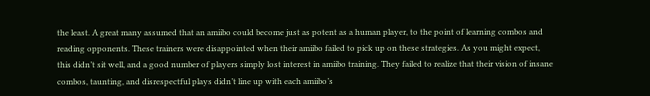the least. A great many assumed that an amiibo could become just as potent as a human player, to the point of learning combos and reading opponents. These trainers were disappointed when their amiibo failed to pick up on these strategies. As you might expect, this didn’t sit well, and a good number of players simply lost interest in amiibo training. They failed to realize that their vision of insane combos, taunting, and disrespectful plays didn’t line up with each amiibo’s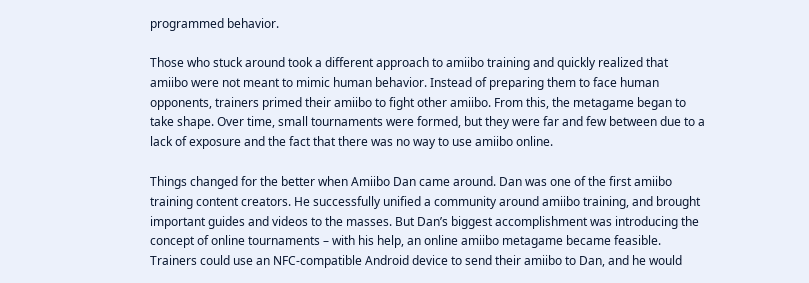programmed behavior.

Those who stuck around took a different approach to amiibo training and quickly realized that amiibo were not meant to mimic human behavior. Instead of preparing them to face human opponents, trainers primed their amiibo to fight other amiibo. From this, the metagame began to take shape. Over time, small tournaments were formed, but they were far and few between due to a lack of exposure and the fact that there was no way to use amiibo online.

Things changed for the better when Amiibo Dan came around. Dan was one of the first amiibo training content creators. He successfully unified a community around amiibo training, and brought important guides and videos to the masses. But Dan’s biggest accomplishment was introducing the concept of online tournaments – with his help, an online amiibo metagame became feasible. Trainers could use an NFC-compatible Android device to send their amiibo to Dan, and he would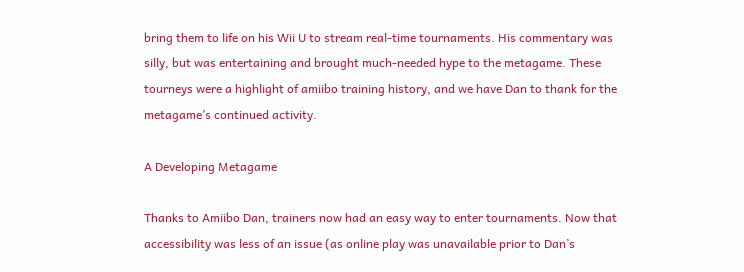bring them to life on his Wii U to stream real-time tournaments. His commentary was silly, but was entertaining and brought much-needed hype to the metagame. These tourneys were a highlight of amiibo training history, and we have Dan to thank for the metagame’s continued activity.

A Developing Metagame

Thanks to Amiibo Dan, trainers now had an easy way to enter tournaments. Now that accessibility was less of an issue (as online play was unavailable prior to Dan’s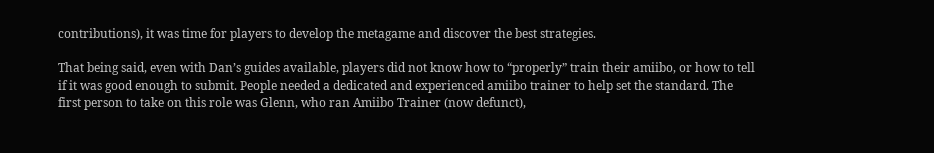contributions), it was time for players to develop the metagame and discover the best strategies.

That being said, even with Dan’s guides available, players did not know how to “properly” train their amiibo, or how to tell if it was good enough to submit. People needed a dedicated and experienced amiibo trainer to help set the standard. The first person to take on this role was Glenn, who ran Amiibo Trainer (now defunct),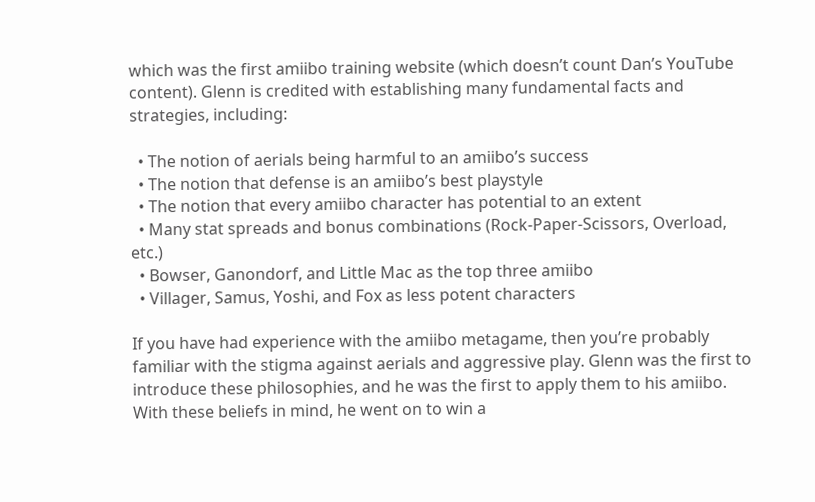which was the first amiibo training website (which doesn’t count Dan’s YouTube content). Glenn is credited with establishing many fundamental facts and strategies, including:

  • The notion of aerials being harmful to an amiibo’s success
  • The notion that defense is an amiibo’s best playstyle
  • The notion that every amiibo character has potential to an extent
  • Many stat spreads and bonus combinations (Rock-Paper-Scissors, Overload, etc.)
  • Bowser, Ganondorf, and Little Mac as the top three amiibo
  • Villager, Samus, Yoshi, and Fox as less potent characters

If you have had experience with the amiibo metagame, then you’re probably familiar with the stigma against aerials and aggressive play. Glenn was the first to introduce these philosophies, and he was the first to apply them to his amiibo. With these beliefs in mind, he went on to win a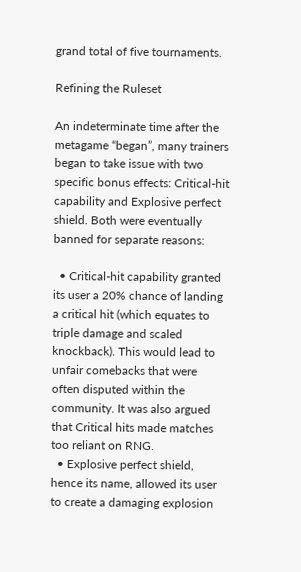grand total of five tournaments.

Refining the Ruleset

An indeterminate time after the metagame “began”, many trainers began to take issue with two specific bonus effects: Critical-hit capability and Explosive perfect shield. Both were eventually banned for separate reasons:

  • Critical-hit capability granted its user a 20% chance of landing a critical hit (which equates to triple damage and scaled knockback). This would lead to unfair comebacks that were often disputed within the community. It was also argued that Critical hits made matches too reliant on RNG.
  • Explosive perfect shield, hence its name, allowed its user to create a damaging explosion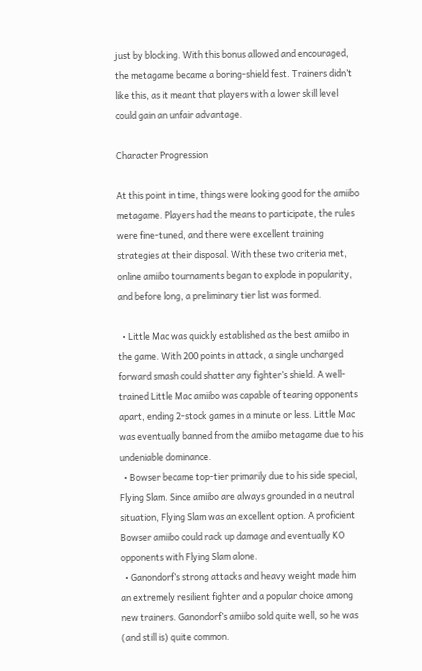just by blocking. With this bonus allowed and encouraged, the metagame became a boring-shield fest. Trainers didn’t like this, as it meant that players with a lower skill level could gain an unfair advantage.

Character Progression

At this point in time, things were looking good for the amiibo metagame. Players had the means to participate, the rules were fine-tuned, and there were excellent training strategies at their disposal. With these two criteria met, online amiibo tournaments began to explode in popularity, and before long, a preliminary tier list was formed.

  • Little Mac was quickly established as the best amiibo in the game. With 200 points in attack, a single uncharged forward smash could shatter any fighter’s shield. A well-trained Little Mac amiibo was capable of tearing opponents apart, ending 2-stock games in a minute or less. Little Mac was eventually banned from the amiibo metagame due to his undeniable dominance.
  • Bowser became top-tier primarily due to his side special, Flying Slam. Since amiibo are always grounded in a neutral situation, Flying Slam was an excellent option. A proficient Bowser amiibo could rack up damage and eventually KO opponents with Flying Slam alone.
  • Ganondorf’s strong attacks and heavy weight made him an extremely resilient fighter and a popular choice among new trainers. Ganondorf’s amiibo sold quite well, so he was (and still is) quite common.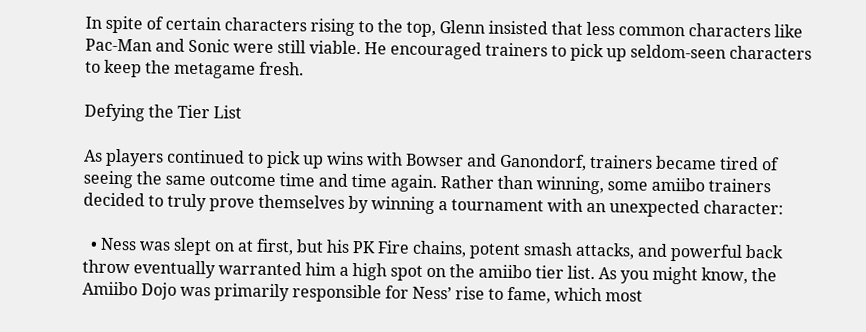In spite of certain characters rising to the top, Glenn insisted that less common characters like Pac-Man and Sonic were still viable. He encouraged trainers to pick up seldom-seen characters to keep the metagame fresh.

Defying the Tier List

As players continued to pick up wins with Bowser and Ganondorf, trainers became tired of seeing the same outcome time and time again. Rather than winning, some amiibo trainers decided to truly prove themselves by winning a tournament with an unexpected character:

  • Ness was slept on at first, but his PK Fire chains, potent smash attacks, and powerful back throw eventually warranted him a high spot on the amiibo tier list. As you might know, the Amiibo Dojo was primarily responsible for Ness’ rise to fame, which most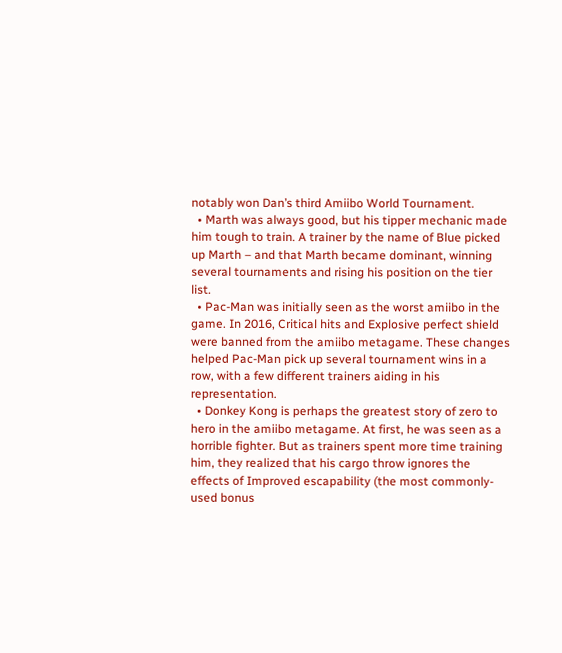notably won Dan’s third Amiibo World Tournament.
  • Marth was always good, but his tipper mechanic made him tough to train. A trainer by the name of Blue picked up Marth – and that Marth became dominant, winning several tournaments and rising his position on the tier list.
  • Pac-Man was initially seen as the worst amiibo in the game. In 2016, Critical hits and Explosive perfect shield were banned from the amiibo metagame. These changes helped Pac-Man pick up several tournament wins in a row, with a few different trainers aiding in his representation.
  • Donkey Kong is perhaps the greatest story of zero to hero in the amiibo metagame. At first, he was seen as a horrible fighter. But as trainers spent more time training him, they realized that his cargo throw ignores the effects of Improved escapability (the most commonly-used bonus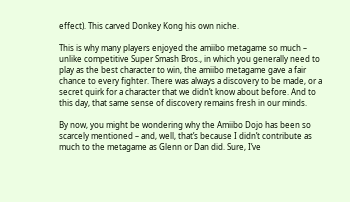effect). This carved Donkey Kong his own niche.

This is why many players enjoyed the amiibo metagame so much – unlike competitive Super Smash Bros., in which you generally need to play as the best character to win, the amiibo metagame gave a fair chance to every fighter. There was always a discovery to be made, or a secret quirk for a character that we didn’t know about before. And to this day, that same sense of discovery remains fresh in our minds.

By now, you might be wondering why the Amiibo Dojo has been so scarcely mentioned – and, well, that’s because I didn’t contribute as much to the metagame as Glenn or Dan did. Sure, I’ve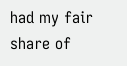had my fair share of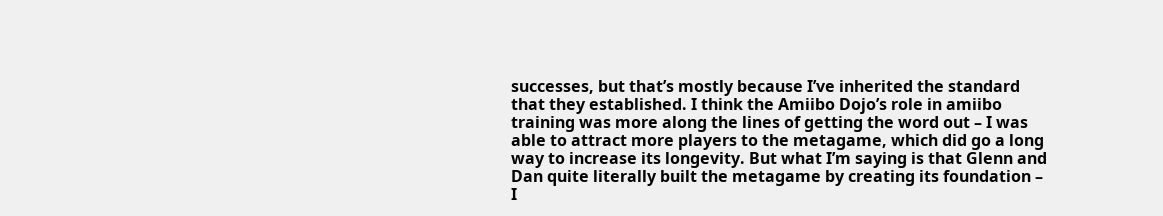successes, but that’s mostly because I’ve inherited the standard that they established. I think the Amiibo Dojo’s role in amiibo training was more along the lines of getting the word out – I was able to attract more players to the metagame, which did go a long way to increase its longevity. But what I’m saying is that Glenn and Dan quite literally built the metagame by creating its foundation – I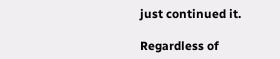just continued it.

Regardless of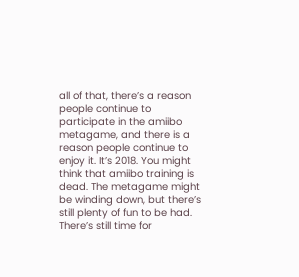all of that, there’s a reason people continue to participate in the amiibo metagame, and there is a reason people continue to enjoy it. It’s 2018. You might think that amiibo training is dead. The metagame might be winding down, but there’s still plenty of fun to be had. There’s still time for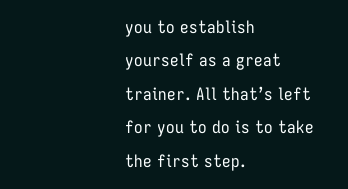you to establish yourself as a great trainer. All that’s left for you to do is to take the first step.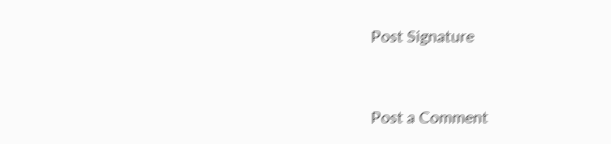Post Signature


Post a Comment